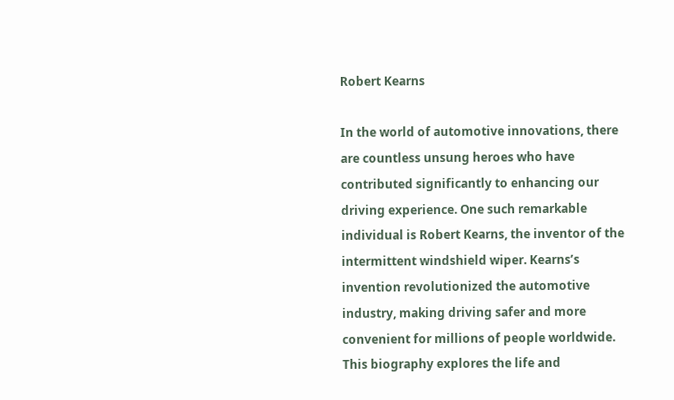Robert Kearns

In the world of automotive innovations, there are countless unsung heroes who have contributed significantly to enhancing our driving experience. One such remarkable individual is Robert Kearns, the inventor of the intermittent windshield wiper. Kearns’s invention revolutionized the automotive industry, making driving safer and more convenient for millions of people worldwide. This biography explores the life and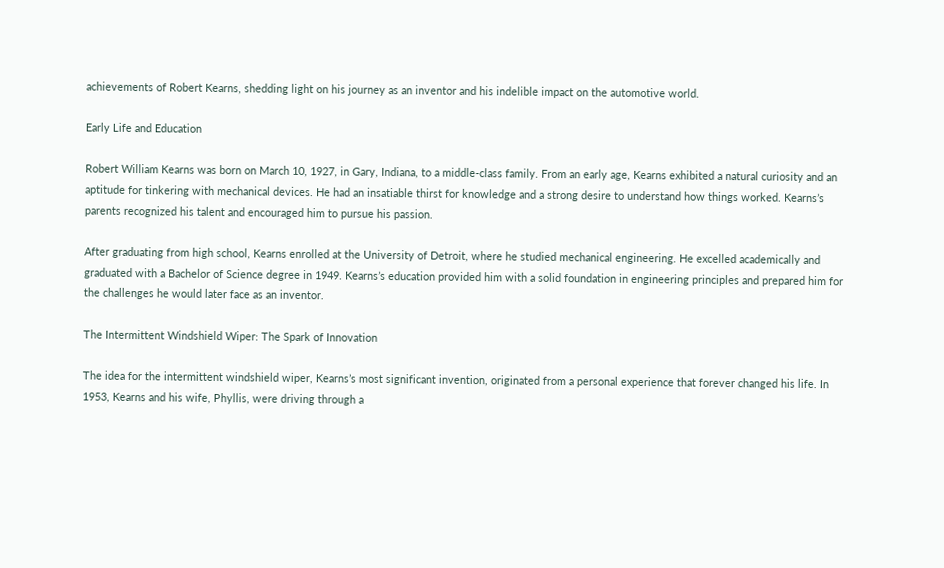achievements of Robert Kearns, shedding light on his journey as an inventor and his indelible impact on the automotive world.

Early Life and Education

Robert William Kearns was born on March 10, 1927, in Gary, Indiana, to a middle-class family. From an early age, Kearns exhibited a natural curiosity and an aptitude for tinkering with mechanical devices. He had an insatiable thirst for knowledge and a strong desire to understand how things worked. Kearns’s parents recognized his talent and encouraged him to pursue his passion.

After graduating from high school, Kearns enrolled at the University of Detroit, where he studied mechanical engineering. He excelled academically and graduated with a Bachelor of Science degree in 1949. Kearns’s education provided him with a solid foundation in engineering principles and prepared him for the challenges he would later face as an inventor.

The Intermittent Windshield Wiper: The Spark of Innovation

The idea for the intermittent windshield wiper, Kearns’s most significant invention, originated from a personal experience that forever changed his life. In 1953, Kearns and his wife, Phyllis, were driving through a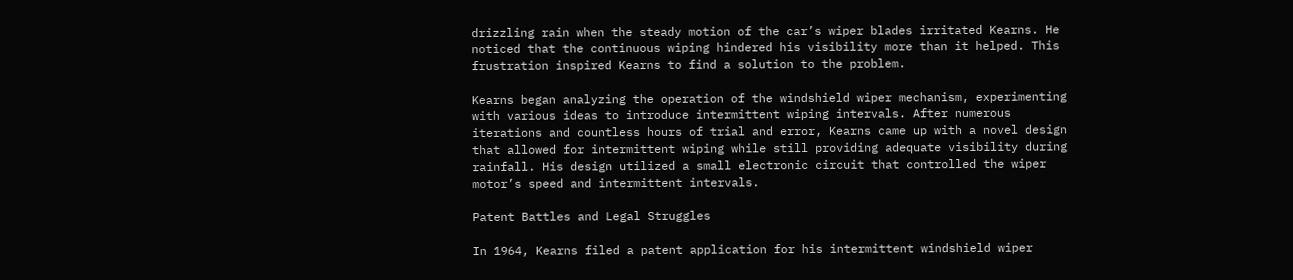drizzling rain when the steady motion of the car’s wiper blades irritated Kearns. He noticed that the continuous wiping hindered his visibility more than it helped. This frustration inspired Kearns to find a solution to the problem.

Kearns began analyzing the operation of the windshield wiper mechanism, experimenting with various ideas to introduce intermittent wiping intervals. After numerous iterations and countless hours of trial and error, Kearns came up with a novel design that allowed for intermittent wiping while still providing adequate visibility during rainfall. His design utilized a small electronic circuit that controlled the wiper motor’s speed and intermittent intervals.

Patent Battles and Legal Struggles

In 1964, Kearns filed a patent application for his intermittent windshield wiper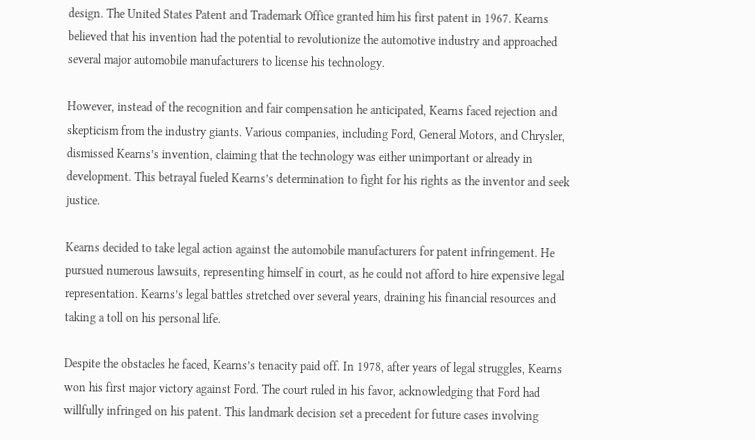design. The United States Patent and Trademark Office granted him his first patent in 1967. Kearns believed that his invention had the potential to revolutionize the automotive industry and approached several major automobile manufacturers to license his technology.

However, instead of the recognition and fair compensation he anticipated, Kearns faced rejection and skepticism from the industry giants. Various companies, including Ford, General Motors, and Chrysler, dismissed Kearns’s invention, claiming that the technology was either unimportant or already in development. This betrayal fueled Kearns’s determination to fight for his rights as the inventor and seek justice.

Kearns decided to take legal action against the automobile manufacturers for patent infringement. He pursued numerous lawsuits, representing himself in court, as he could not afford to hire expensive legal representation. Kearns’s legal battles stretched over several years, draining his financial resources and taking a toll on his personal life.

Despite the obstacles he faced, Kearns’s tenacity paid off. In 1978, after years of legal struggles, Kearns won his first major victory against Ford. The court ruled in his favor, acknowledging that Ford had willfully infringed on his patent. This landmark decision set a precedent for future cases involving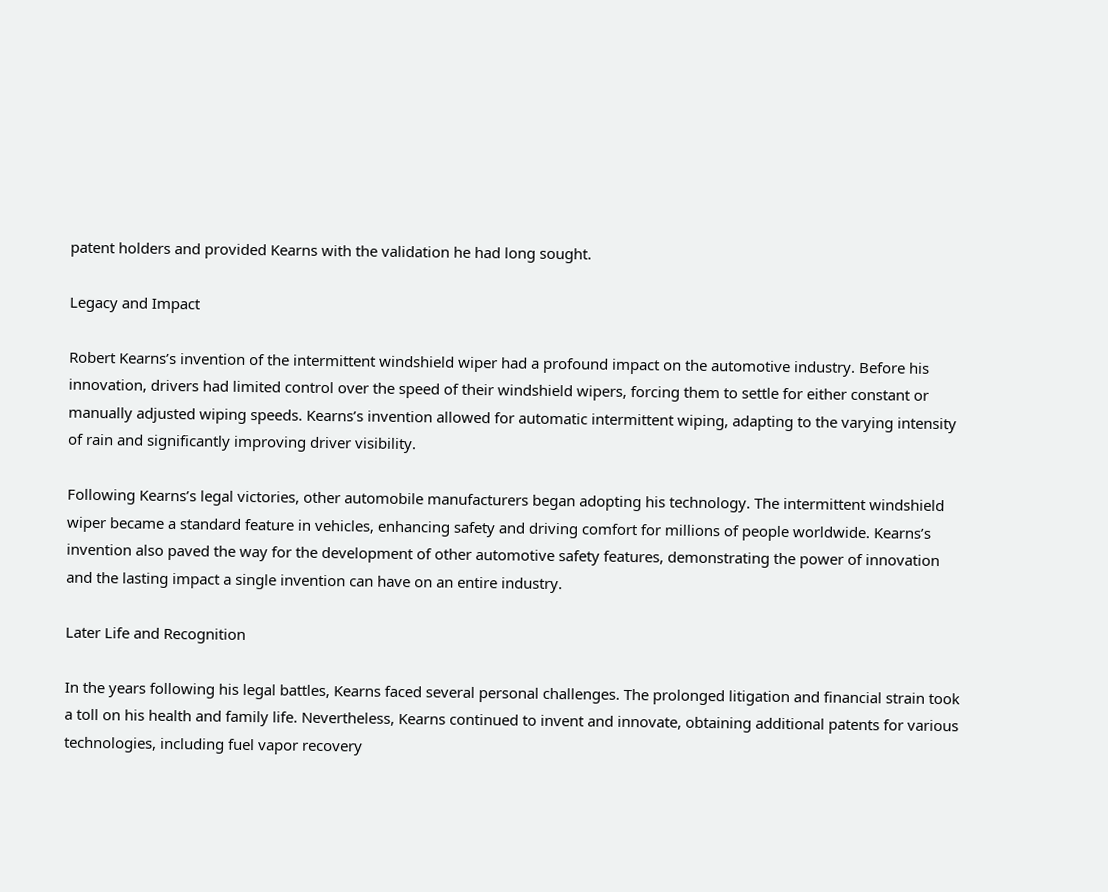patent holders and provided Kearns with the validation he had long sought.

Legacy and Impact

Robert Kearns’s invention of the intermittent windshield wiper had a profound impact on the automotive industry. Before his innovation, drivers had limited control over the speed of their windshield wipers, forcing them to settle for either constant or manually adjusted wiping speeds. Kearns’s invention allowed for automatic intermittent wiping, adapting to the varying intensity of rain and significantly improving driver visibility.

Following Kearns’s legal victories, other automobile manufacturers began adopting his technology. The intermittent windshield wiper became a standard feature in vehicles, enhancing safety and driving comfort for millions of people worldwide. Kearns’s invention also paved the way for the development of other automotive safety features, demonstrating the power of innovation and the lasting impact a single invention can have on an entire industry.

Later Life and Recognition

In the years following his legal battles, Kearns faced several personal challenges. The prolonged litigation and financial strain took a toll on his health and family life. Nevertheless, Kearns continued to invent and innovate, obtaining additional patents for various technologies, including fuel vapor recovery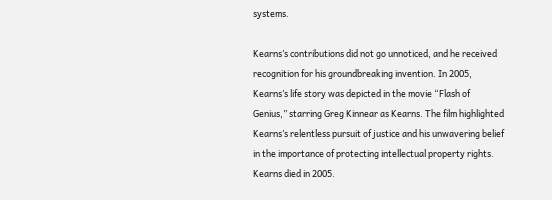systems.

Kearns’s contributions did not go unnoticed, and he received recognition for his groundbreaking invention. In 2005, Kearns’s life story was depicted in the movie “Flash of Genius,” starring Greg Kinnear as Kearns. The film highlighted Kearns’s relentless pursuit of justice and his unwavering belief in the importance of protecting intellectual property rights. Kearns died in 2005.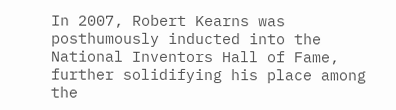In 2007, Robert Kearns was posthumously inducted into the National Inventors Hall of Fame, further solidifying his place among the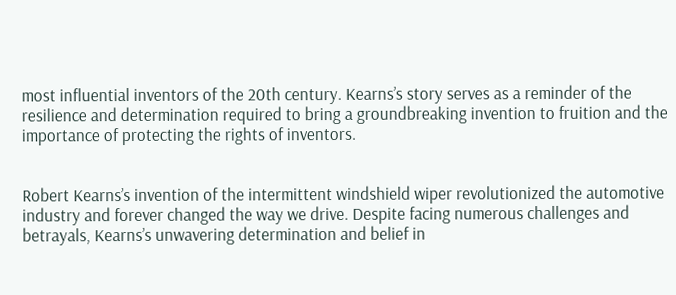most influential inventors of the 20th century. Kearns’s story serves as a reminder of the resilience and determination required to bring a groundbreaking invention to fruition and the importance of protecting the rights of inventors.


Robert Kearns’s invention of the intermittent windshield wiper revolutionized the automotive industry and forever changed the way we drive. Despite facing numerous challenges and betrayals, Kearns’s unwavering determination and belief in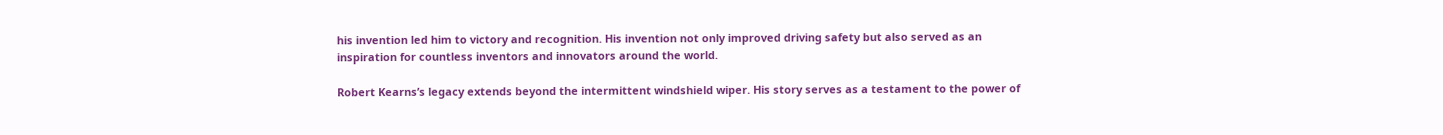his invention led him to victory and recognition. His invention not only improved driving safety but also served as an inspiration for countless inventors and innovators around the world.

Robert Kearns’s legacy extends beyond the intermittent windshield wiper. His story serves as a testament to the power of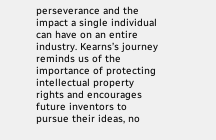perseverance and the impact a single individual can have on an entire industry. Kearns’s journey reminds us of the importance of protecting intellectual property rights and encourages future inventors to pursue their ideas, no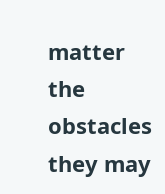matter the obstacles they may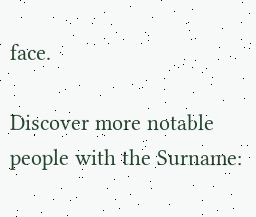face.

Discover more notable people with the Surname: